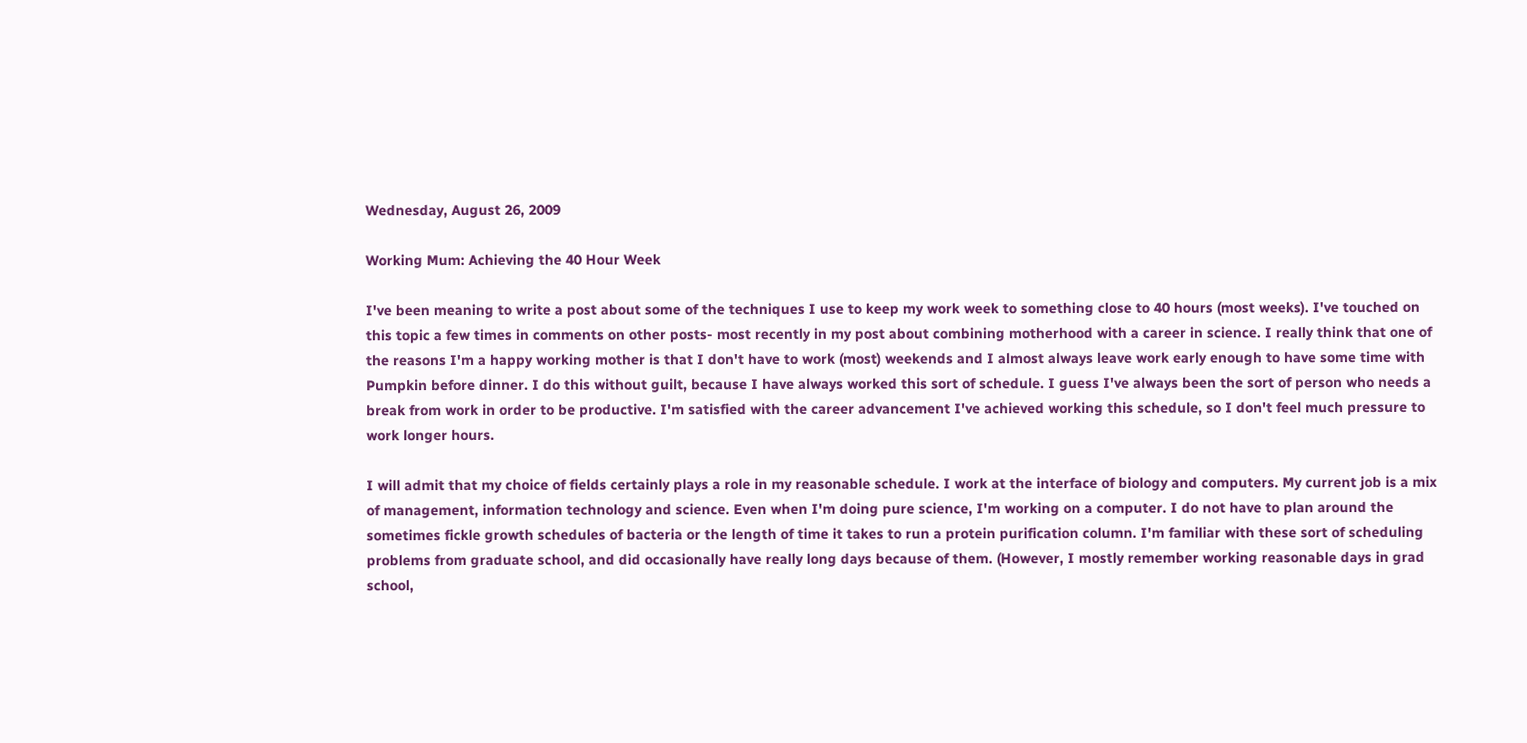Wednesday, August 26, 2009

Working Mum: Achieving the 40 Hour Week

I've been meaning to write a post about some of the techniques I use to keep my work week to something close to 40 hours (most weeks). I've touched on this topic a few times in comments on other posts- most recently in my post about combining motherhood with a career in science. I really think that one of the reasons I'm a happy working mother is that I don't have to work (most) weekends and I almost always leave work early enough to have some time with Pumpkin before dinner. I do this without guilt, because I have always worked this sort of schedule. I guess I've always been the sort of person who needs a break from work in order to be productive. I'm satisfied with the career advancement I've achieved working this schedule, so I don't feel much pressure to work longer hours.

I will admit that my choice of fields certainly plays a role in my reasonable schedule. I work at the interface of biology and computers. My current job is a mix of management, information technology and science. Even when I'm doing pure science, I'm working on a computer. I do not have to plan around the sometimes fickle growth schedules of bacteria or the length of time it takes to run a protein purification column. I'm familiar with these sort of scheduling problems from graduate school, and did occasionally have really long days because of them. (However, I mostly remember working reasonable days in grad school,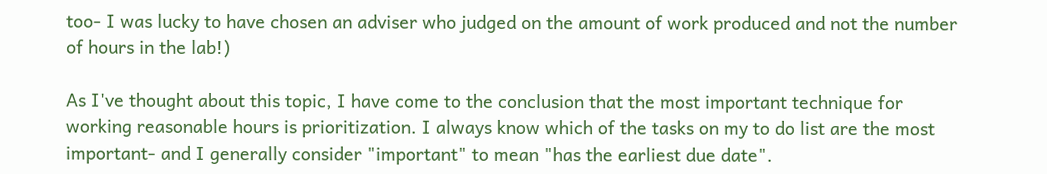too- I was lucky to have chosen an adviser who judged on the amount of work produced and not the number of hours in the lab!)

As I've thought about this topic, I have come to the conclusion that the most important technique for working reasonable hours is prioritization. I always know which of the tasks on my to do list are the most important- and I generally consider "important" to mean "has the earliest due date".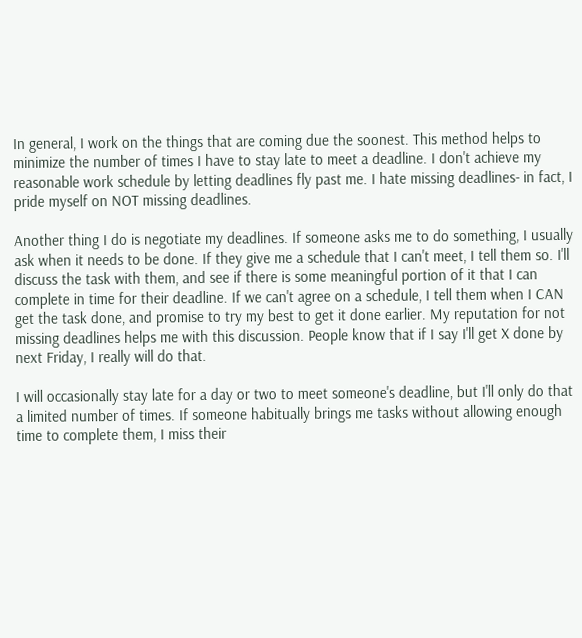In general, I work on the things that are coming due the soonest. This method helps to minimize the number of times I have to stay late to meet a deadline. I don't achieve my reasonable work schedule by letting deadlines fly past me. I hate missing deadlines- in fact, I pride myself on NOT missing deadlines.

Another thing I do is negotiate my deadlines. If someone asks me to do something, I usually ask when it needs to be done. If they give me a schedule that I can't meet, I tell them so. I'll discuss the task with them, and see if there is some meaningful portion of it that I can complete in time for their deadline. If we can't agree on a schedule, I tell them when I CAN get the task done, and promise to try my best to get it done earlier. My reputation for not missing deadlines helps me with this discussion. People know that if I say I'll get X done by next Friday, I really will do that.

I will occasionally stay late for a day or two to meet someone's deadline, but I'll only do that a limited number of times. If someone habitually brings me tasks without allowing enough time to complete them, I miss their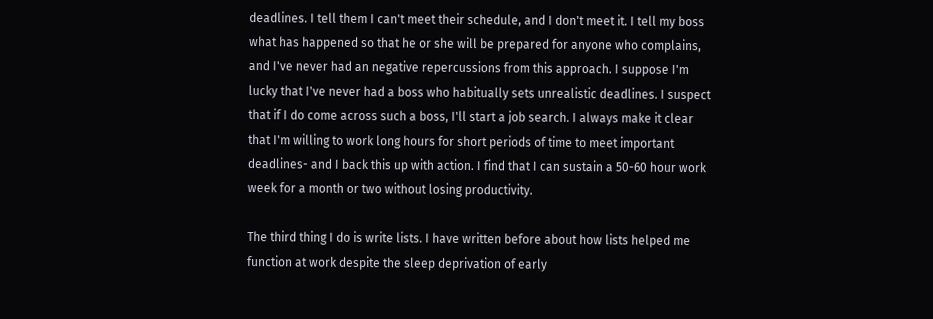deadlines. I tell them I can't meet their schedule, and I don't meet it. I tell my boss what has happened so that he or she will be prepared for anyone who complains, and I've never had an negative repercussions from this approach. I suppose I'm lucky that I've never had a boss who habitually sets unrealistic deadlines. I suspect that if I do come across such a boss, I'll start a job search. I always make it clear that I'm willing to work long hours for short periods of time to meet important deadlines- and I back this up with action. I find that I can sustain a 50-60 hour work week for a month or two without losing productivity.

The third thing I do is write lists. I have written before about how lists helped me function at work despite the sleep deprivation of early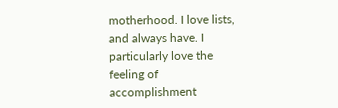motherhood. I love lists, and always have. I particularly love the feeling of accomplishment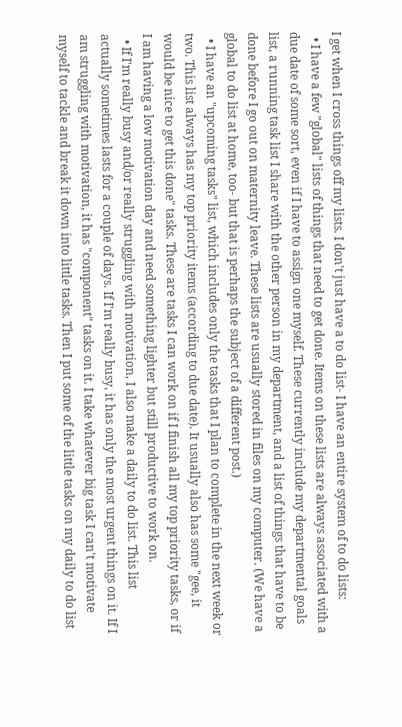I get when I cross things off my lists. I don't just have a to do list- I have an entire system of to do lists:
  • I have a few "global" lists of things that need to get done. Items on these lists are always associated with a due date of some sort, even if I have to assign one myself. These currently include my departmental goals list, a running task list I share with the other person in my department, and a list of things that have to be done before I go out on maternity leave. These lists are usually stored in files on my computer. (We have a global to do list at home, too- but that is perhaps the subject of a different post.)
  • I have an "upcoming tasks" list, which includes only the tasks that I plan to complete in the next week or two. This list always has my top priority items (according to due date). It usually also has some "gee, it would be nice to get this done" tasks. These are tasks I can work on if I finish all my top priority tasks, or if I am having a low motivation day and need something lighter but still productive to work on.
  • If I'm really busy and/or really struggling with motivation, I also make a daily to do list. This list actually sometimes lasts for a couple of days. If I'm really busy, it has only the most urgent things on it. If I am struggling with motivation, it has "component" tasks on it. I take whatever big task I can't motivate myself to tackle and break it down into little tasks. Then I put some of the little tasks on my daily to do list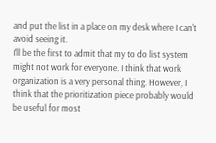and put the list in a place on my desk where I can't avoid seeing it.
I'll be the first to admit that my to do list system might not work for everyone. I think that work organization is a very personal thing. However, I think that the prioritization piece probably would be useful for most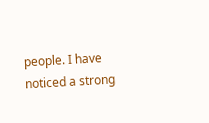people. I have noticed a strong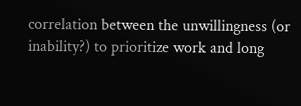correlation between the unwillingness (or inability?) to prioritize work and long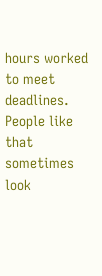hours worked to meet deadlines. People like that sometimes look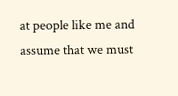at people like me and assume that we must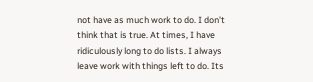not have as much work to do. I don't think that is true. At times, I have ridiculously long to do lists. I always leave work with things left to do. Its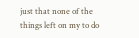just that none of the things left on my to do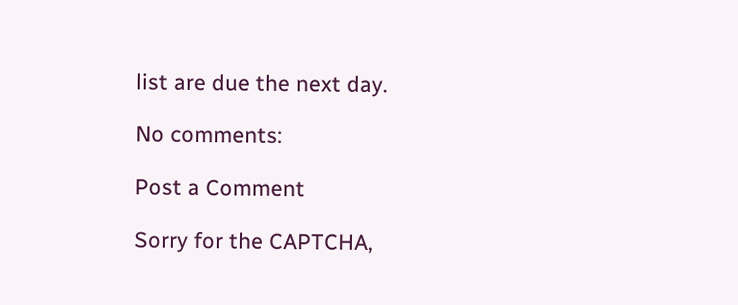list are due the next day.

No comments:

Post a Comment

Sorry for the CAPTCHA,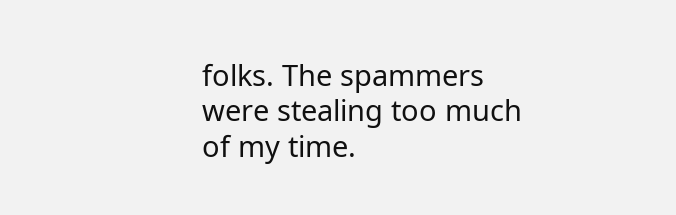folks. The spammers were stealing too much of my time.